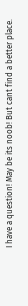I have a question! May be its noob! But cant find a better place.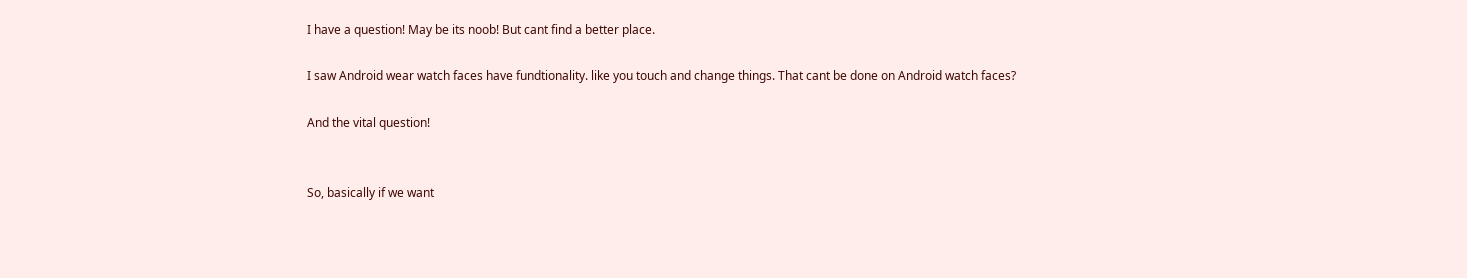I have a question! May be its noob! But cant find a better place.

I saw Android wear watch faces have fundtionality. like you touch and change things. That cant be done on Android watch faces?

And the vital question!


So, basically if we want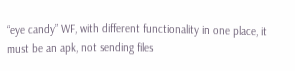“eye candy” WF, with different functionality in one place, it must be an apk, not sending files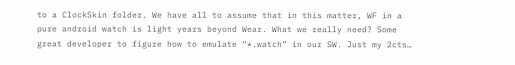to a ClockSkin folder. We have all to assume that in this matter, WF in a pure android watch is light years beyond Wear. What we really need? Some great developer to figure how to emulate “*.watch” in our SW. Just my 2cts…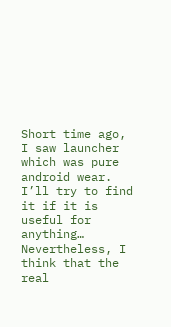Short time ago, I saw launcher which was pure android wear. I’ll try to find it if it is useful for anything… Nevertheless, I think that the real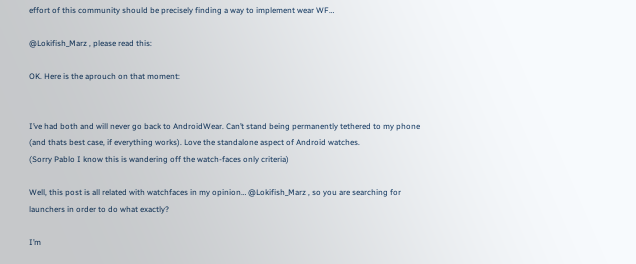effort of this community should be precisely finding a way to implement wear WF…

@Lokifish_Marz , please read this:

OK. Here is the aprouch on that moment:


I’ve had both and will never go back to AndroidWear. Can’t stand being permanently tethered to my phone (and thats best case, if everything works). Love the standalone aspect of Android watches.
(Sorry Pablo I know this is wandering off the watch-faces only criteria)

Well, this post is all related with watchfaces in my opinion… @Lokifish_Marz , so you are searching for launchers in order to do what exactly?

I’m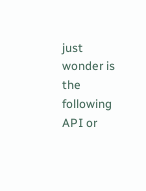just wonder is the following API or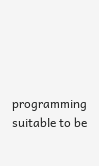programming suitable to be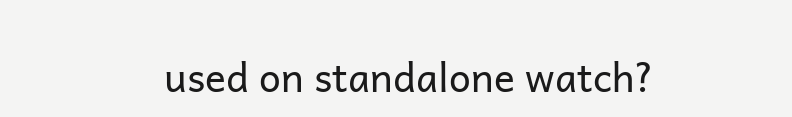used on standalone watch?